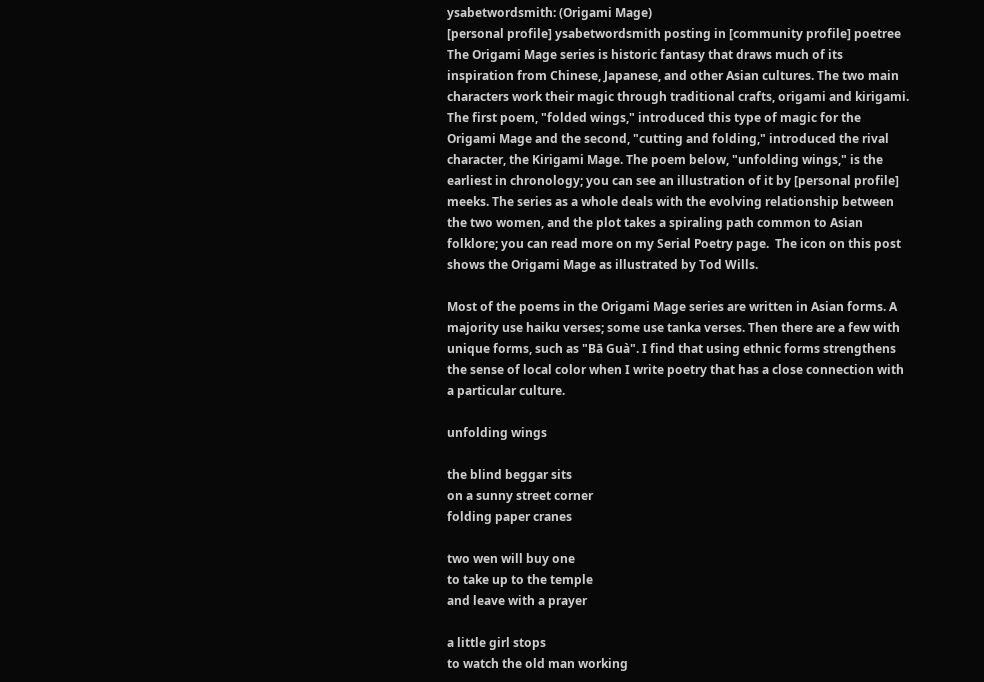ysabetwordsmith: (Origami Mage)
[personal profile] ysabetwordsmith posting in [community profile] poetree
The Origami Mage series is historic fantasy that draws much of its inspiration from Chinese, Japanese, and other Asian cultures. The two main characters work their magic through traditional crafts, origami and kirigami. The first poem, "folded wings," introduced this type of magic for the Origami Mage and the second, "cutting and folding," introduced the rival character, the Kirigami Mage. The poem below, "unfolding wings," is the earliest in chronology; you can see an illustration of it by [personal profile] meeks. The series as a whole deals with the evolving relationship between the two women, and the plot takes a spiraling path common to Asian folklore; you can read more on my Serial Poetry page.  The icon on this post shows the Origami Mage as illustrated by Tod Wills.

Most of the poems in the Origami Mage series are written in Asian forms. A majority use haiku verses; some use tanka verses. Then there are a few with unique forms, such as "Bā Guà". I find that using ethnic forms strengthens the sense of local color when I write poetry that has a close connection with a particular culture.

unfolding wings

the blind beggar sits
on a sunny street corner
folding paper cranes

two wen will buy one
to take up to the temple
and leave with a prayer

a little girl stops
to watch the old man working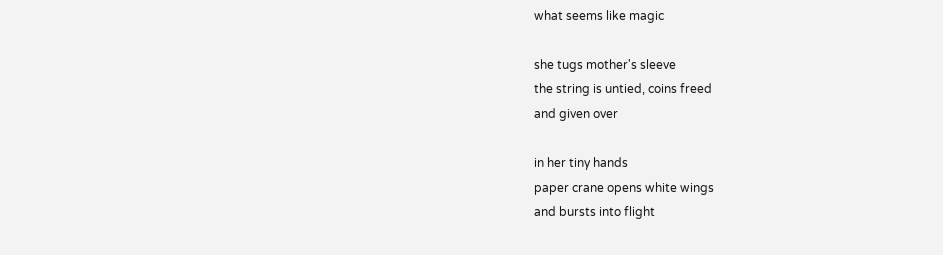what seems like magic

she tugs mother's sleeve
the string is untied, coins freed
and given over

in her tiny hands
paper crane opens white wings
and bursts into flight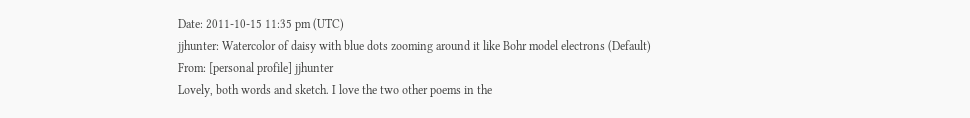Date: 2011-10-15 11:35 pm (UTC)
jjhunter: Watercolor of daisy with blue dots zooming around it like Bohr model electrons (Default)
From: [personal profile] jjhunter
Lovely, both words and sketch. I love the two other poems in the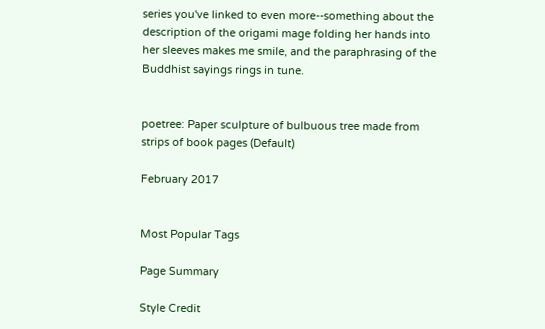series you've linked to even more--something about the description of the origami mage folding her hands into her sleeves makes me smile, and the paraphrasing of the Buddhist sayings rings in tune.


poetree: Paper sculpture of bulbuous tree made from strips of book pages (Default)

February 2017


Most Popular Tags

Page Summary

Style Credit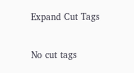Expand Cut Tags

No cut tags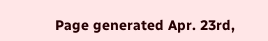Page generated Apr. 23rd,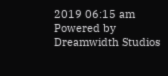2019 06:15 am
Powered by Dreamwidth Studios